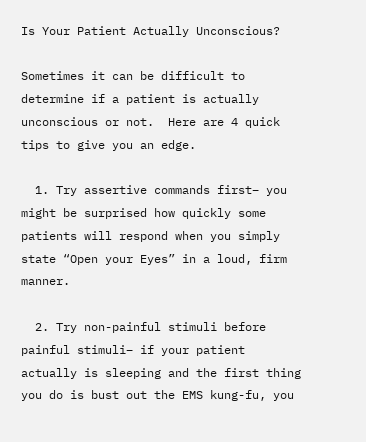Is Your Patient Actually Unconscious?

Sometimes it can be difficult to determine if a patient is actually unconscious or not.  Here are 4 quick tips to give you an edge.

  1. Try assertive commands first– you might be surprised how quickly some patients will respond when you simply state “Open your Eyes” in a loud, firm manner.

  2. Try non-painful stimuli before painful stimuli– if your patient actually is sleeping and the first thing you do is bust out the EMS kung-fu, you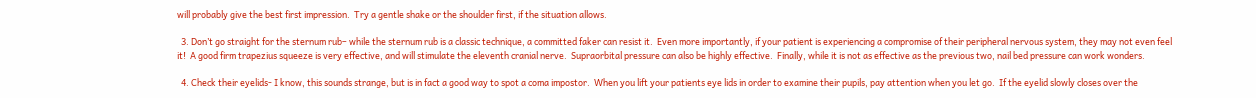will probably give the best first impression.  Try a gentle shake or the shoulder first, if the situation allows.

  3. Don’t go straight for the sternum rub– while the sternum rub is a classic technique, a committed faker can resist it.  Even more importantly, if your patient is experiencing a compromise of their peripheral nervous system, they may not even feel it!  A good firm trapezius squeeze is very effective, and will stimulate the eleventh cranial nerve.  Supraorbital pressure can also be highly effective.  Finally, while it is not as effective as the previous two, nail bed pressure can work wonders.

  4. Check their eyelids- I know, this sounds strange, but is in fact a good way to spot a coma impostor.  When you lift your patients eye lids in order to examine their pupils, pay attention when you let go.  If the eyelid slowly closes over the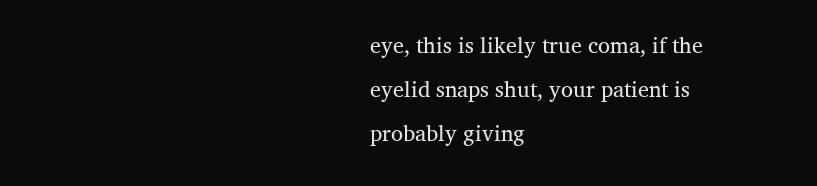eye, this is likely true coma, if the eyelid snaps shut, your patient is probably giving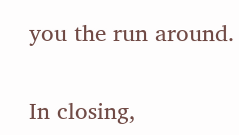you the run around.

In closing,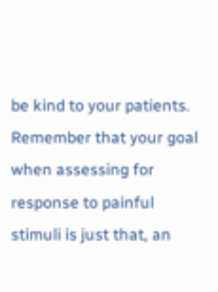be kind to your patients.  Remember that your goal when assessing for response to painful stimuli is just that, an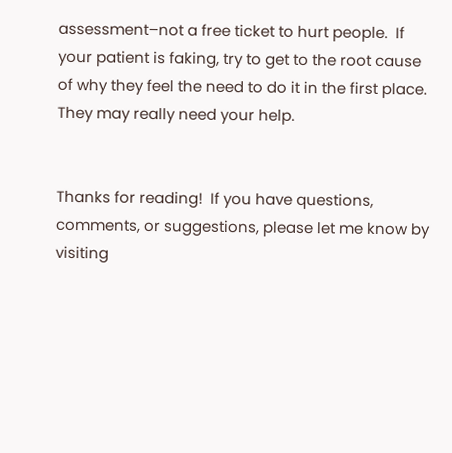assessment–not a free ticket to hurt people.  If your patient is faking, try to get to the root cause of why they feel the need to do it in the first place.  They may really need your help.


Thanks for reading!  If you have questions, comments, or suggestions, please let me know by visiting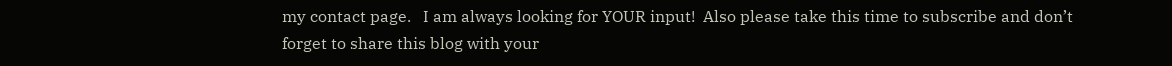my contact page.   I am always looking for YOUR input!  Also please take this time to subscribe and don’t forget to share this blog with your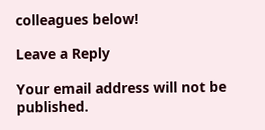colleagues below!

Leave a Reply

Your email address will not be published.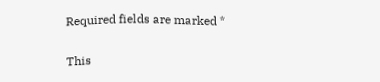Required fields are marked *

This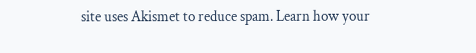site uses Akismet to reduce spam. Learn how your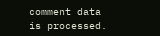comment data is processed.